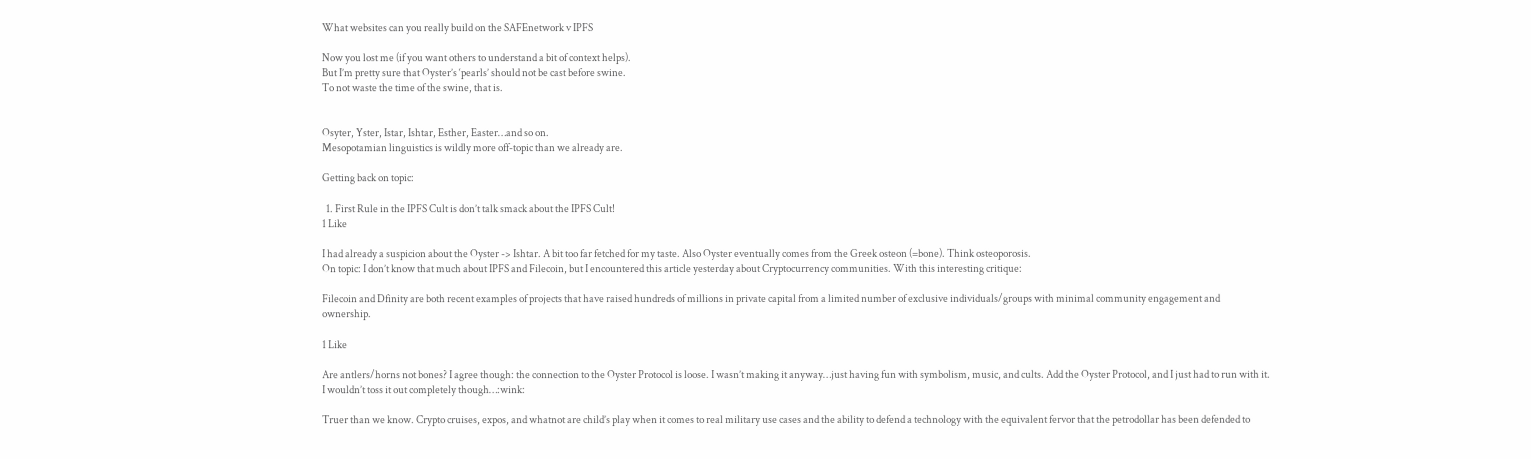What websites can you really build on the SAFEnetwork v IPFS

Now you lost me (if you want others to understand a bit of context helps).
But I’m pretty sure that Oyster’s ‘pearls’ should not be cast before swine.
To not waste the time of the swine, that is.


Osyter, Yster, Istar, Ishtar, Esther, Easter…and so on.
Mesopotamian linguistics is wildly more off-topic than we already are.

Getting back on topic:

  1. First Rule in the IPFS Cult is don’t talk smack about the IPFS Cult!
1 Like

I had already a suspicion about the Oyster -> Ishtar. A bit too far fetched for my taste. Also Oyster eventually comes from the Greek osteon (=bone). Think osteoporosis.
On topic: I don’t know that much about IPFS and Filecoin, but I encountered this article yesterday about Cryptocurrency communities. With this interesting critique:

Filecoin and Dfinity are both recent examples of projects that have raised hundreds of millions in private capital from a limited number of exclusive individuals/groups with minimal community engagement and ownership.

1 Like

Are antlers/horns not bones? I agree though: the connection to the Oyster Protocol is loose. I wasn’t making it anyway…just having fun with symbolism, music, and cults. Add the Oyster Protocol, and I just had to run with it. I wouldn’t toss it out completely though…:wink:

Truer than we know. Crypto cruises, expos, and whatnot are child’s play when it comes to real military use cases and the ability to defend a technology with the equivalent fervor that the petrodollar has been defended to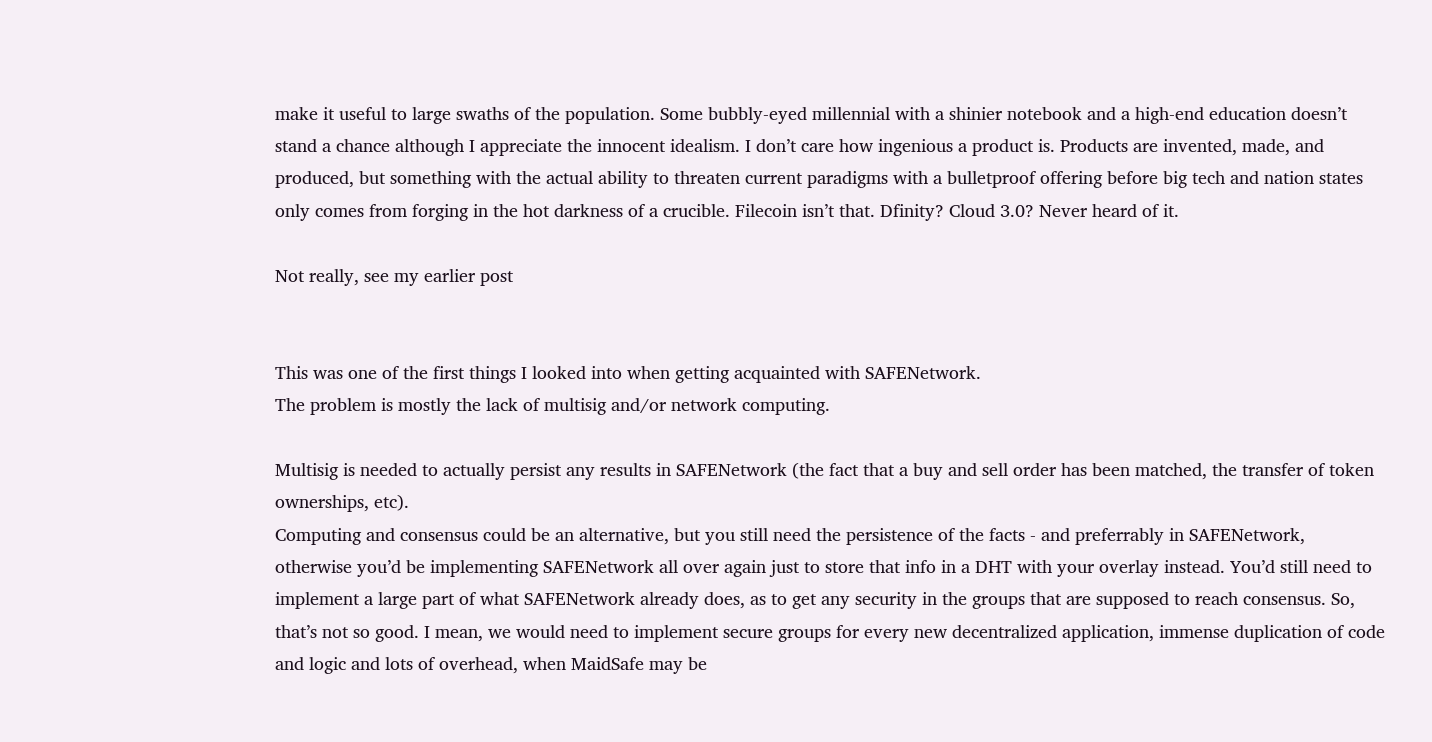make it useful to large swaths of the population. Some bubbly-eyed millennial with a shinier notebook and a high-end education doesn’t stand a chance although I appreciate the innocent idealism. I don’t care how ingenious a product is. Products are invented, made, and produced, but something with the actual ability to threaten current paradigms with a bulletproof offering before big tech and nation states only comes from forging in the hot darkness of a crucible. Filecoin isn’t that. Dfinity? Cloud 3.0? Never heard of it.

Not really, see my earlier post


This was one of the first things I looked into when getting acquainted with SAFENetwork.
The problem is mostly the lack of multisig and/or network computing.

Multisig is needed to actually persist any results in SAFENetwork (the fact that a buy and sell order has been matched, the transfer of token ownerships, etc).
Computing and consensus could be an alternative, but you still need the persistence of the facts - and preferrably in SAFENetwork, otherwise you’d be implementing SAFENetwork all over again just to store that info in a DHT with your overlay instead. You’d still need to implement a large part of what SAFENetwork already does, as to get any security in the groups that are supposed to reach consensus. So, that’s not so good. I mean, we would need to implement secure groups for every new decentralized application, immense duplication of code and logic and lots of overhead, when MaidSafe may be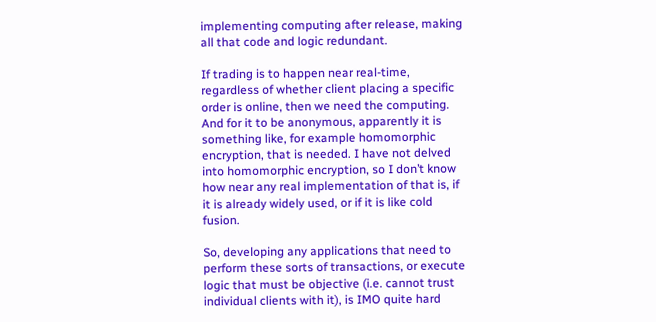implementing computing after release, making all that code and logic redundant.

If trading is to happen near real-time, regardless of whether client placing a specific order is online, then we need the computing. And for it to be anonymous, apparently it is something like, for example homomorphic encryption, that is needed. I have not delved into homomorphic encryption, so I don’t know how near any real implementation of that is, if it is already widely used, or if it is like cold fusion.

So, developing any applications that need to perform these sorts of transactions, or execute logic that must be objective (i.e. cannot trust individual clients with it), is IMO quite hard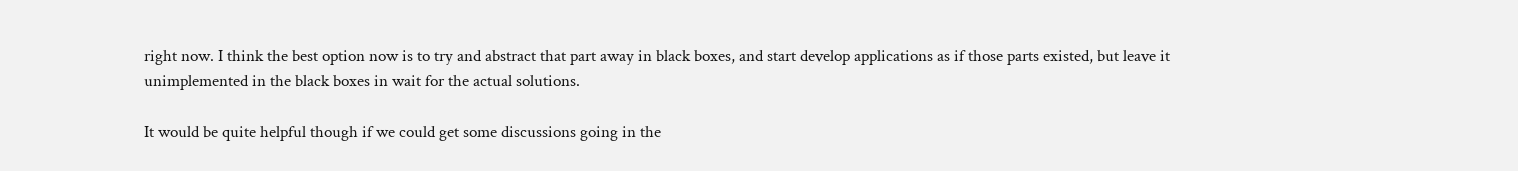right now. I think the best option now is to try and abstract that part away in black boxes, and start develop applications as if those parts existed, but leave it unimplemented in the black boxes in wait for the actual solutions.

It would be quite helpful though if we could get some discussions going in the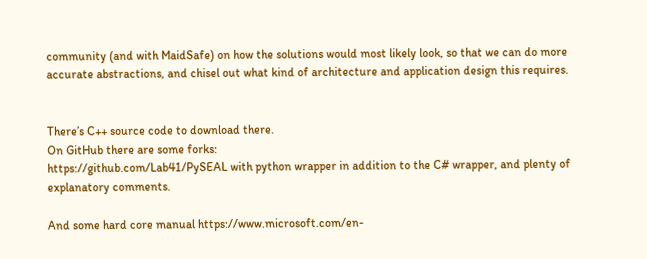community (and with MaidSafe) on how the solutions would most likely look, so that we can do more accurate abstractions, and chisel out what kind of architecture and application design this requires.


There’s C++ source code to download there.
On GitHub there are some forks:
https://github.com/Lab41/PySEAL with python wrapper in addition to the C# wrapper, and plenty of explanatory comments.

And some hard core manual https://www.microsoft.com/en-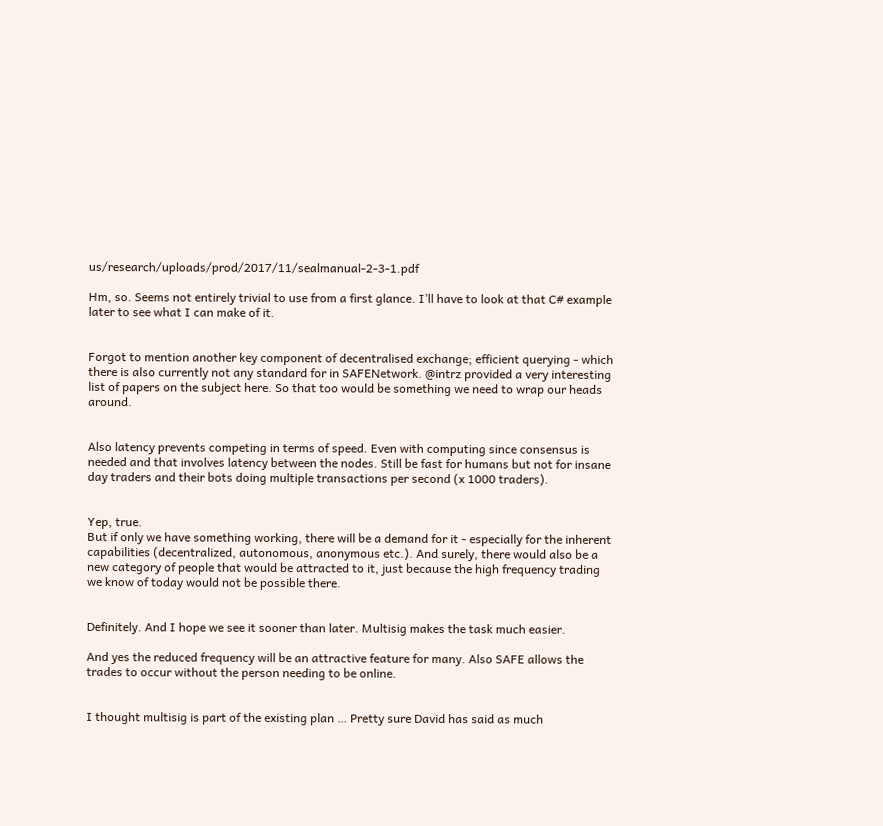us/research/uploads/prod/2017/11/sealmanual-2-3-1.pdf

Hm, so. Seems not entirely trivial to use from a first glance. I’ll have to look at that C# example later to see what I can make of it.


Forgot to mention another key component of decentralised exchange; efficient querying - which there is also currently not any standard for in SAFENetwork. @intrz provided a very interesting list of papers on the subject here. So that too would be something we need to wrap our heads around.


Also latency prevents competing in terms of speed. Even with computing since consensus is needed and that involves latency between the nodes. Still be fast for humans but not for insane day traders and their bots doing multiple transactions per second (x 1000 traders).


Yep, true.
But if only we have something working, there will be a demand for it - especially for the inherent capabilities (decentralized, autonomous, anonymous etc.). And surely, there would also be a new category of people that would be attracted to it, just because the high frequency trading we know of today would not be possible there.


Definitely. And I hope we see it sooner than later. Multisig makes the task much easier.

And yes the reduced frequency will be an attractive feature for many. Also SAFE allows the trades to occur without the person needing to be online.


I thought multisig is part of the existing plan … Pretty sure David has said as much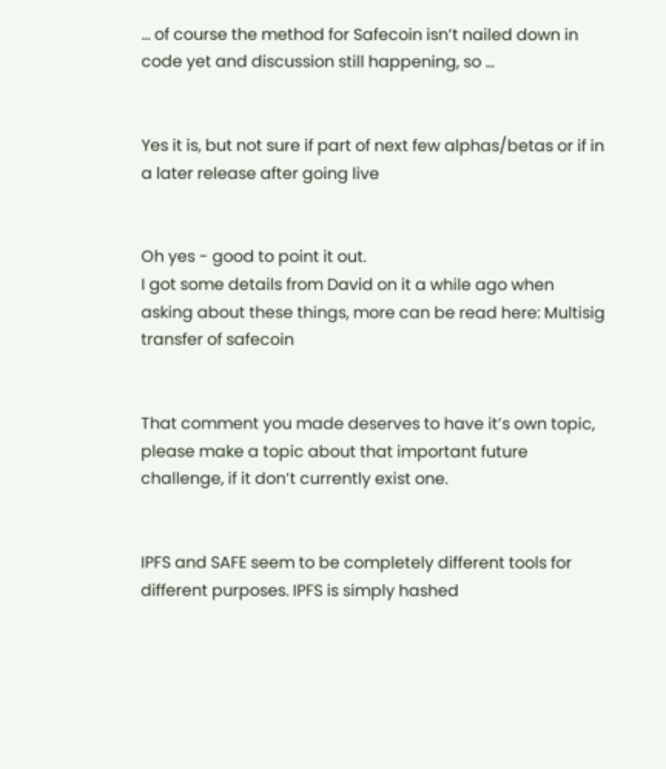… of course the method for Safecoin isn’t nailed down in code yet and discussion still happening, so …


Yes it is, but not sure if part of next few alphas/betas or if in a later release after going live


Oh yes - good to point it out.
I got some details from David on it a while ago when asking about these things, more can be read here: Multisig transfer of safecoin


That comment you made deserves to have it’s own topic, please make a topic about that important future challenge, if it don’t currently exist one.


IPFS and SAFE seem to be completely different tools for different purposes. IPFS is simply hashed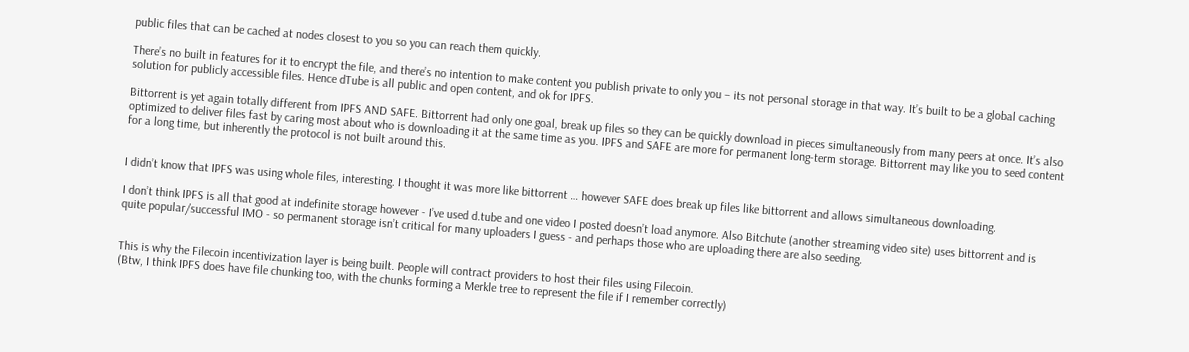public files that can be cached at nodes closest to you so you can reach them quickly.

There’s no built in features for it to encrypt the file, and there’s no intention to make content you publish private to only you – its not personal storage in that way. It’s built to be a global caching solution for publicly accessible files. Hence dTube is all public and open content, and ok for IPFS.

Bittorrent is yet again totally different from IPFS AND SAFE. Bittorrent had only one goal, break up files so they can be quickly download in pieces simultaneously from many peers at once. It’s also optimized to deliver files fast by caring most about who is downloading it at the same time as you. IPFS and SAFE are more for permanent long-term storage. Bittorrent may like you to seed content for a long time, but inherently the protocol is not built around this.


I didn’t know that IPFS was using whole files, interesting. I thought it was more like bittorrent … however SAFE does break up files like bittorrent and allows simultaneous downloading.

I don’t think IPFS is all that good at indefinite storage however - I’ve used d.tube and one video I posted doesn’t load anymore. Also Bitchute (another streaming video site) uses bittorrent and is quite popular/successful IMO - so permanent storage isn’t critical for many uploaders I guess - and perhaps those who are uploading there are also seeding.


This is why the Filecoin incentivization layer is being built. People will contract providers to host their files using Filecoin.
(Btw, I think IPFS does have file chunking too, with the chunks forming a Merkle tree to represent the file if I remember correctly)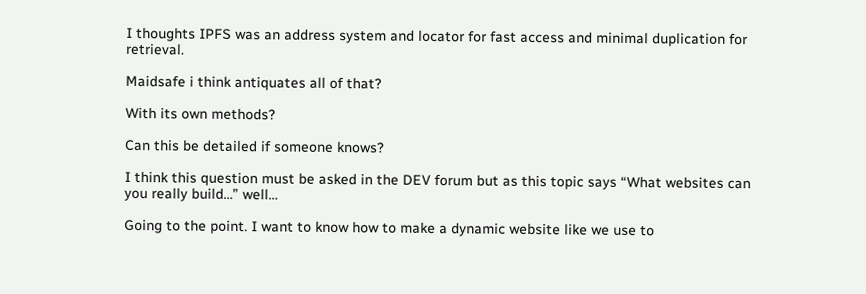I thoughts IPFS was an address system and locator for fast access and minimal duplication for retrieval.

Maidsafe i think antiquates all of that?

With its own methods?

Can this be detailed if someone knows?

I think this question must be asked in the DEV forum but as this topic says “What websites can you really build…” well…

Going to the point. I want to know how to make a dynamic website like we use to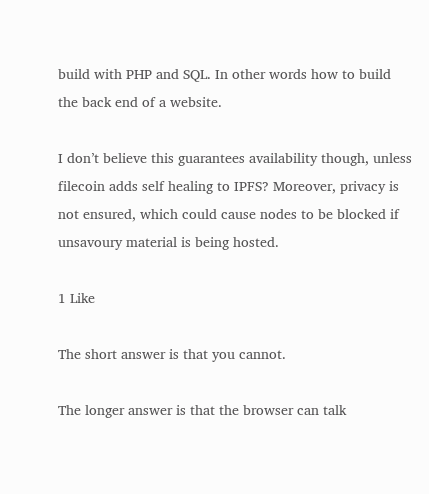build with PHP and SQL. In other words how to build the back end of a website.

I don’t believe this guarantees availability though, unless filecoin adds self healing to IPFS? Moreover, privacy is not ensured, which could cause nodes to be blocked if unsavoury material is being hosted.

1 Like

The short answer is that you cannot.

The longer answer is that the browser can talk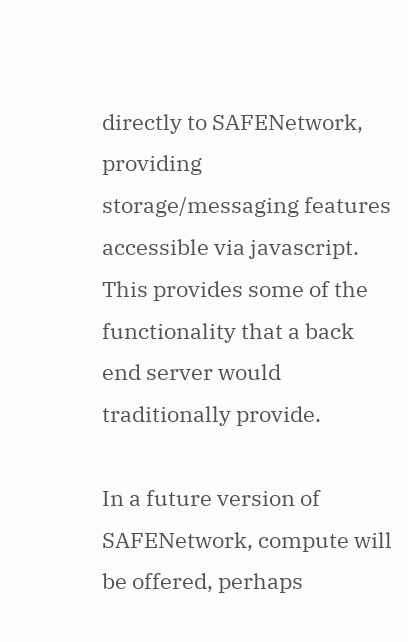directly to SAFENetwork, providing storage/messaging features accessible via javascript. This provides some of the functionality that a back end server would traditionally provide.

In a future version of SAFENetwork, compute will be offered, perhaps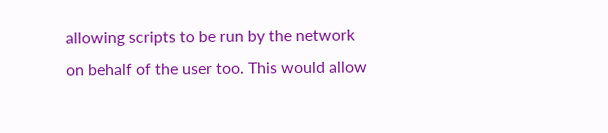allowing scripts to be run by the network on behalf of the user too. This would allow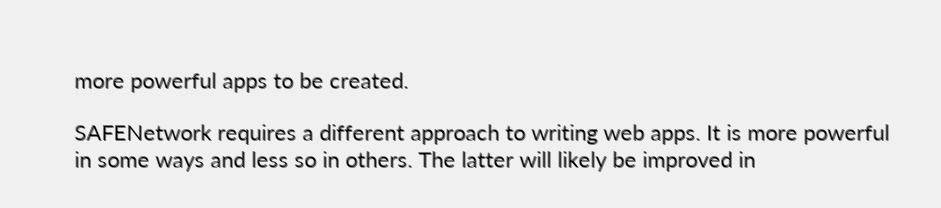more powerful apps to be created.

SAFENetwork requires a different approach to writing web apps. It is more powerful in some ways and less so in others. The latter will likely be improved in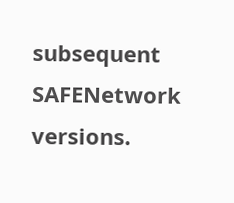subsequent SAFENetwork versions.